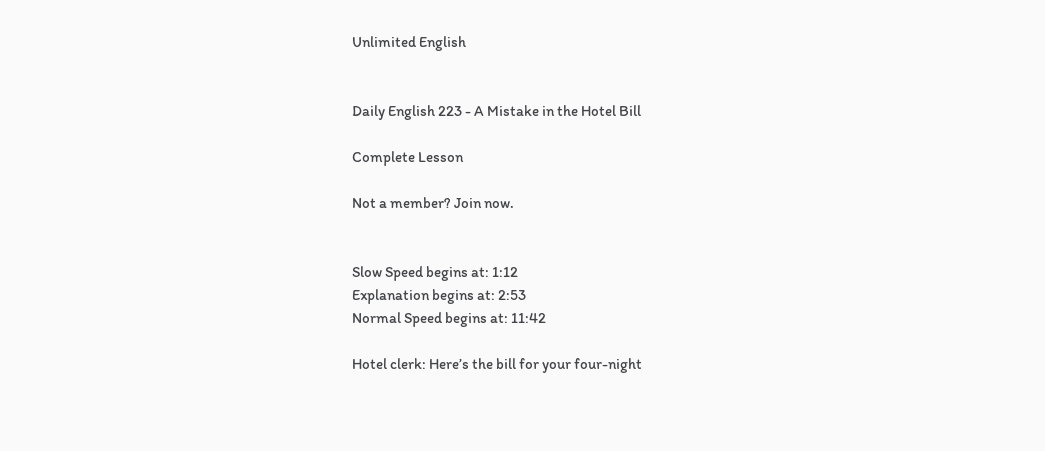Unlimited English


Daily English 223 - A Mistake in the Hotel Bill

Complete Lesson

Not a member? Join now.


Slow Speed begins at: 1:12
Explanation begins at: 2:53
Normal Speed begins at: 11:42

Hotel clerk: Here’s the bill for your four-night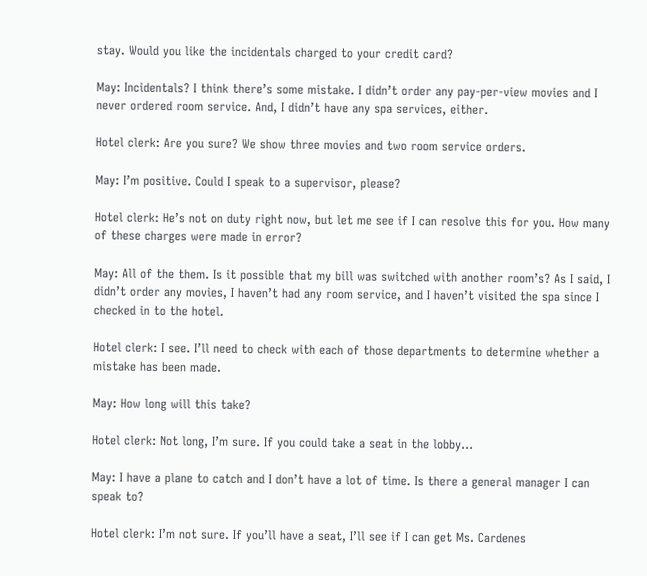stay. Would you like the incidentals charged to your credit card?

May: Incidentals? I think there’s some mistake. I didn’t order any pay-per-view movies and I never ordered room service. And, I didn’t have any spa services, either.

Hotel clerk: Are you sure? We show three movies and two room service orders.

May: I’m positive. Could I speak to a supervisor, please?

Hotel clerk: He’s not on duty right now, but let me see if I can resolve this for you. How many of these charges were made in error?

May: All of the them. Is it possible that my bill was switched with another room’s? As I said, I didn’t order any movies, I haven’t had any room service, and I haven’t visited the spa since I checked in to the hotel.

Hotel clerk: I see. I’ll need to check with each of those departments to determine whether a mistake has been made.

May: How long will this take?

Hotel clerk: Not long, I’m sure. If you could take a seat in the lobby...

May: I have a plane to catch and I don’t have a lot of time. Is there a general manager I can speak to?

Hotel clerk: I’m not sure. If you’ll have a seat, I’ll see if I can get Ms. Cardenes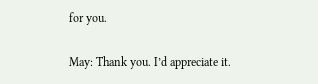for you.

May: Thank you. I’d appreciate it.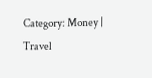Category: Money | Travel